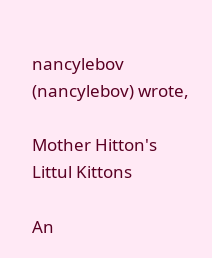nancylebov (nancylebov) wrote,

Mother Hitton's Littul Kittons

An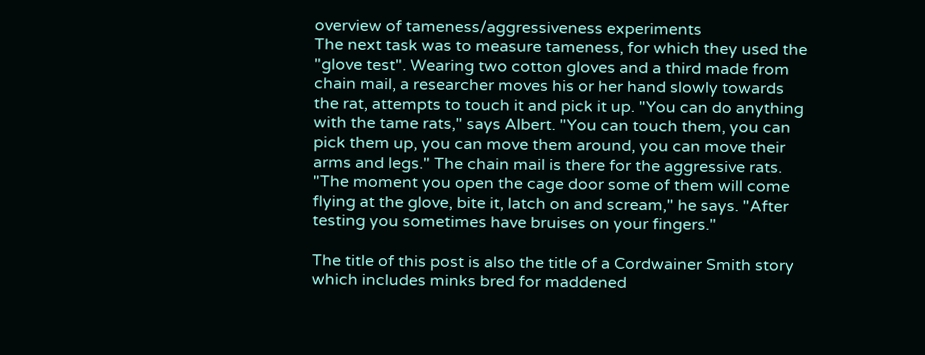overview of tameness/aggressiveness experiments
The next task was to measure tameness, for which they used the "glove test". Wearing two cotton gloves and a third made from chain mail, a researcher moves his or her hand slowly towards the rat, attempts to touch it and pick it up. "You can do anything with the tame rats," says Albert. "You can touch them, you can pick them up, you can move them around, you can move their arms and legs." The chain mail is there for the aggressive rats. "The moment you open the cage door some of them will come flying at the glove, bite it, latch on and scream," he says. "After testing you sometimes have bruises on your fingers."

The title of this post is also the title of a Cordwainer Smith story which includes minks bred for maddened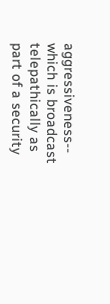aggressiveness-- which is broadcast telepathically as part of a security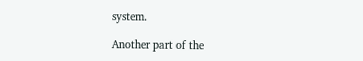system.

Another part of the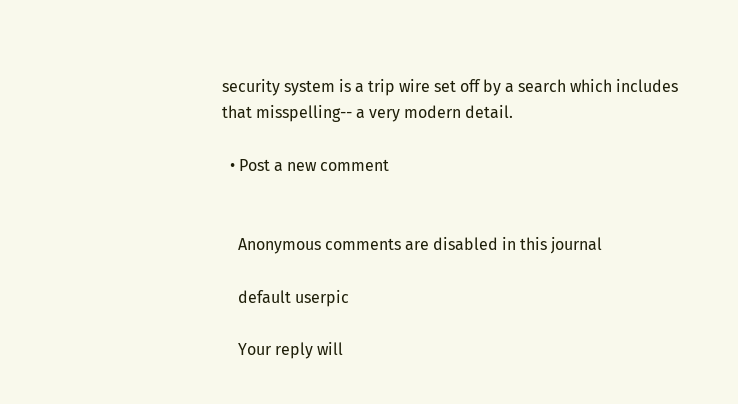security system is a trip wire set off by a search which includes that misspelling-- a very modern detail.

  • Post a new comment


    Anonymous comments are disabled in this journal

    default userpic

    Your reply will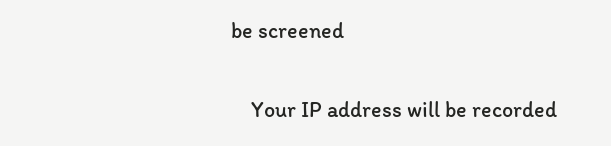be screened

    Your IP address will be recorded